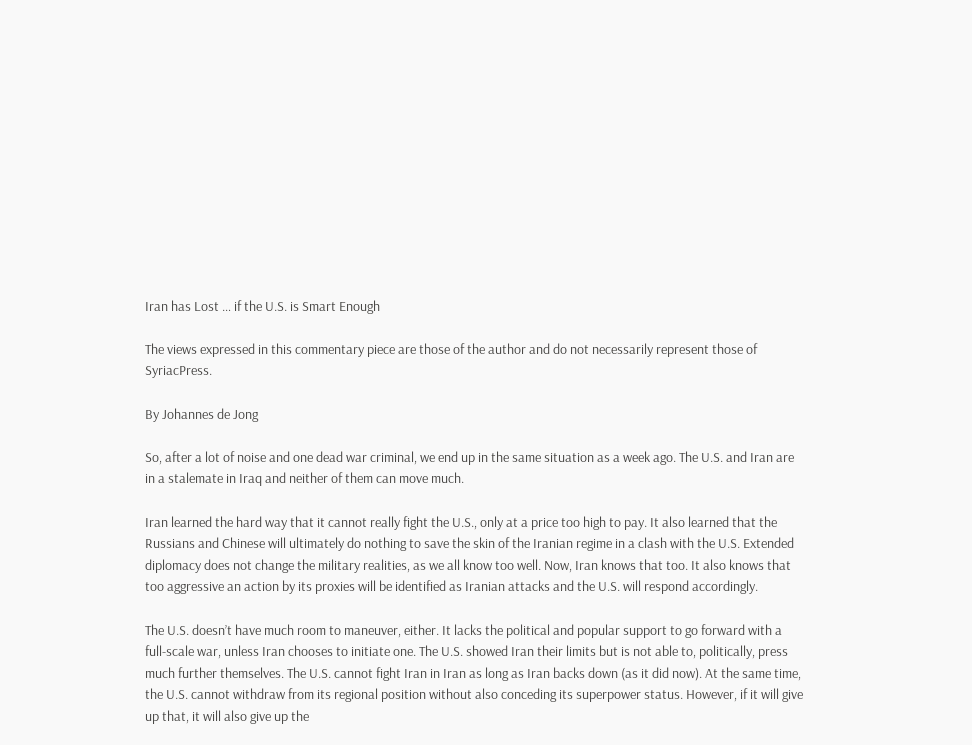Iran has Lost … if the U.S. is Smart Enough

The views expressed in this commentary piece are those of the author and do not necessarily represent those of SyriacPress.

By Johannes de Jong

So, after a lot of noise and one dead war criminal, we end up in the same situation as a week ago. The U.S. and Iran are in a stalemate in Iraq and neither of them can move much.

Iran learned the hard way that it cannot really fight the U.S., only at a price too high to pay. It also learned that the Russians and Chinese will ultimately do nothing to save the skin of the Iranian regime in a clash with the U.S. Extended diplomacy does not change the military realities, as we all know too well. Now, Iran knows that too. It also knows that too aggressive an action by its proxies will be identified as Iranian attacks and the U.S. will respond accordingly.

The U.S. doesn’t have much room to maneuver, either. It lacks the political and popular support to go forward with a full-scale war, unless Iran chooses to initiate one. The U.S. showed Iran their limits but is not able to, politically, press much further themselves. The U.S. cannot fight Iran in Iran as long as Iran backs down (as it did now). At the same time, the U.S. cannot withdraw from its regional position without also conceding its superpower status. However, if it will give up that, it will also give up the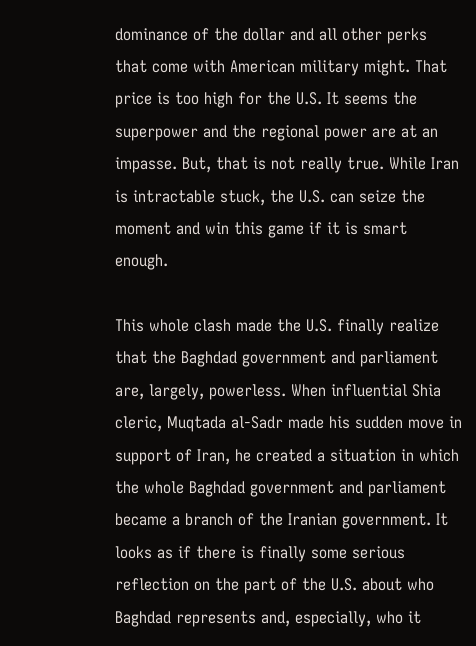dominance of the dollar and all other perks that come with American military might. That price is too high for the U.S. It seems the superpower and the regional power are at an impasse. But, that is not really true. While Iran is intractable stuck, the U.S. can seize the moment and win this game if it is smart enough.

This whole clash made the U.S. finally realize that the Baghdad government and parliament are, largely, powerless. When influential Shia cleric, Muqtada al-Sadr made his sudden move in support of Iran, he created a situation in which the whole Baghdad government and parliament became a branch of the Iranian government. It looks as if there is finally some serious reflection on the part of the U.S. about who Baghdad represents and, especially, who it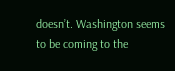doesn’t. Washington seems to be coming to the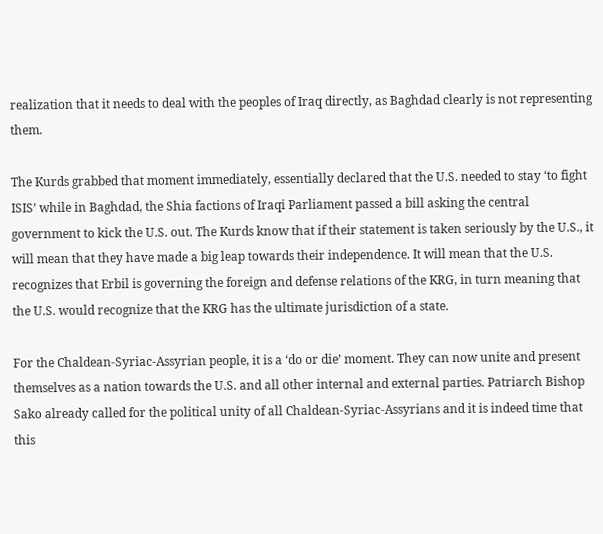realization that it needs to deal with the peoples of Iraq directly, as Baghdad clearly is not representing them.

The Kurds grabbed that moment immediately, essentially declared that the U.S. needed to stay ‘to fight ISIS’ while in Baghdad, the Shia factions of Iraqi Parliament passed a bill asking the central government to kick the U.S. out. The Kurds know that if their statement is taken seriously by the U.S., it will mean that they have made a big leap towards their independence. It will mean that the U.S. recognizes that Erbil is governing the foreign and defense relations of the KRG, in turn meaning that the U.S. would recognize that the KRG has the ultimate jurisdiction of a state.

For the Chaldean-Syriac-Assyrian people, it is a ‘do or die’ moment. They can now unite and present themselves as a nation towards the U.S. and all other internal and external parties. Patriarch Bishop Sako already called for the political unity of all Chaldean-Syriac-Assyrians and it is indeed time that this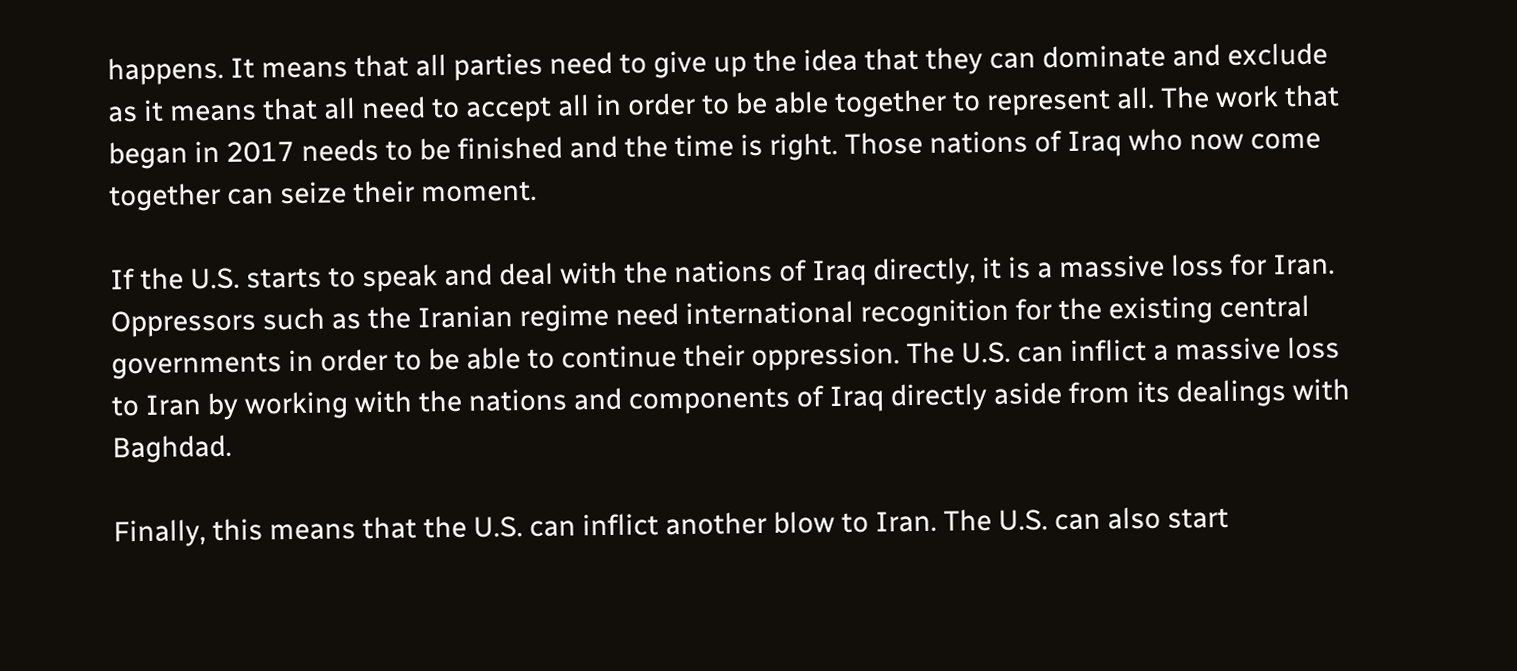happens. It means that all parties need to give up the idea that they can dominate and exclude as it means that all need to accept all in order to be able together to represent all. The work that began in 2017 needs to be finished and the time is right. Those nations of Iraq who now come together can seize their moment.

If the U.S. starts to speak and deal with the nations of Iraq directly, it is a massive loss for Iran. Oppressors such as the Iranian regime need international recognition for the existing central governments in order to be able to continue their oppression. The U.S. can inflict a massive loss to Iran by working with the nations and components of Iraq directly aside from its dealings with Baghdad.

Finally, this means that the U.S. can inflict another blow to Iran. The U.S. can also start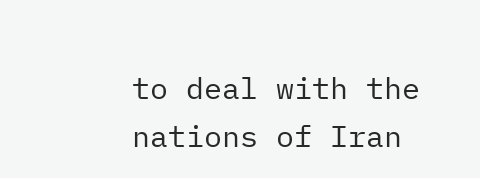to deal with the nations of Iran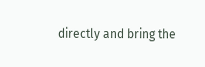directly and bring the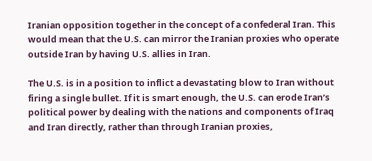Iranian opposition together in the concept of a confederal Iran. This would mean that the U.S. can mirror the Iranian proxies who operate outside Iran by having U.S. allies in Iran.

The U.S. is in a position to inflict a devastating blow to Iran without firing a single bullet. If it is smart enough, the U.S. can erode Iran’s political power by dealing with the nations and components of Iraq and Iran directly, rather than through Iranian proxies,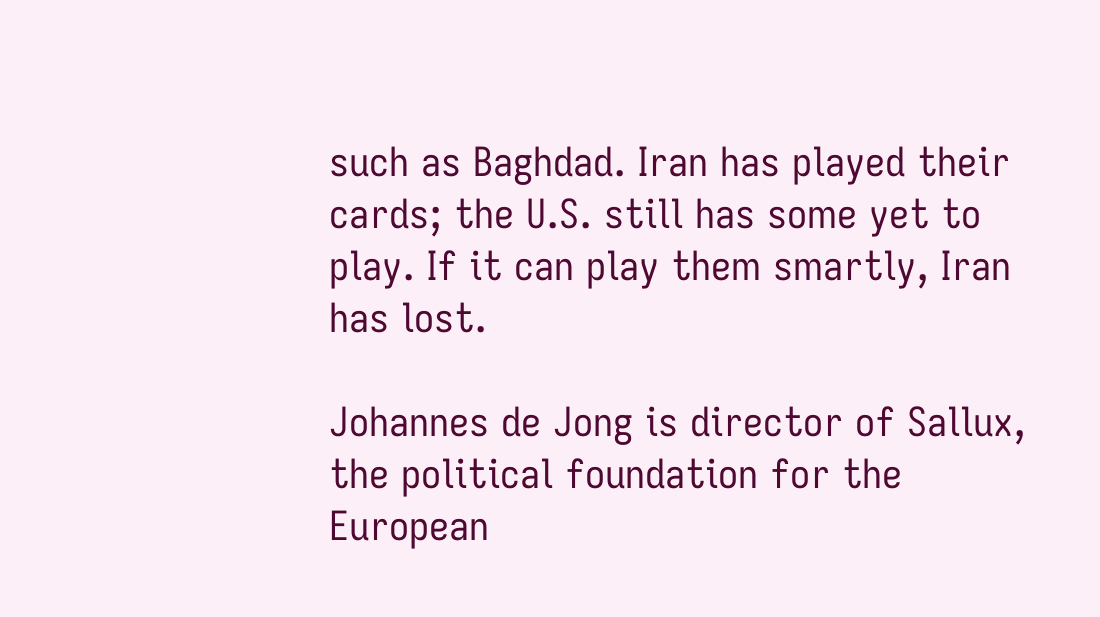such as Baghdad. Iran has played their cards; the U.S. still has some yet to play. If it can play them smartly, Iran has lost.

Johannes de Jong is director of Sallux, the political foundation for the European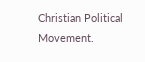Christian Political Movement.